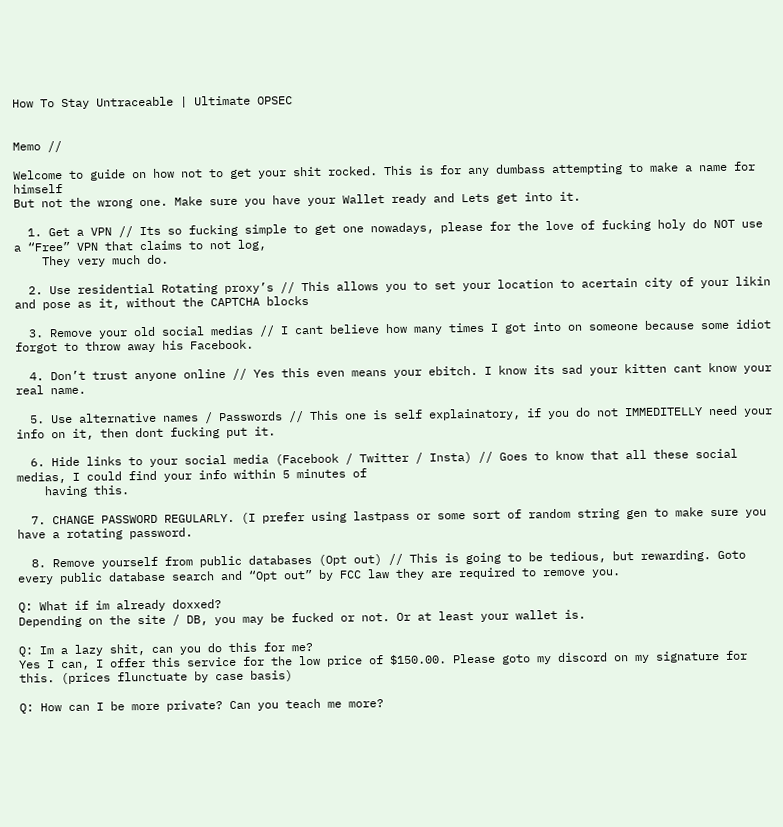How To Stay Untraceable | Ultimate OPSEC


Memo //

Welcome to guide on how not to get your shit rocked. This is for any dumbass attempting to make a name for himself
But not the wrong one. Make sure you have your Wallet ready and Lets get into it.

  1. Get a VPN // Its so fucking simple to get one nowadays, please for the love of fucking holy do NOT use a “Free” VPN that claims to not log,
    They very much do.

  2. Use residential Rotating proxy’s // This allows you to set your location to acertain city of your likin and pose as it, without the CAPTCHA blocks

  3. Remove your old social medias // I cant believe how many times I got into on someone because some idiot forgot to throw away his Facebook.

  4. Don’t trust anyone online // Yes this even means your ebitch. I know its sad your kitten cant know your real name.

  5. Use alternative names / Passwords // This one is self explainatory, if you do not IMMEDITELLY need your info on it, then dont fucking put it.

  6. Hide links to your social media (Facebook / Twitter / Insta) // Goes to know that all these social medias, I could find your info within 5 minutes of
    having this.

  7. CHANGE PASSWORD REGULARLY. (I prefer using lastpass or some sort of random string gen to make sure you have a rotating password.

  8. Remove yourself from public databases (Opt out) // This is going to be tedious, but rewarding. Goto every public database search and “Opt out” by FCC law they are required to remove you.

Q: What if im already doxxed?
Depending on the site / DB, you may be fucked or not. Or at least your wallet is.

Q: Im a lazy shit, can you do this for me?
Yes I can, I offer this service for the low price of $150.00. Please goto my discord on my signature for this. (prices flunctuate by case basis)

Q: How can I be more private? Can you teach me more?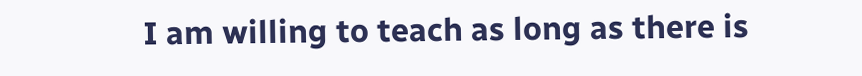I am willing to teach as long as there is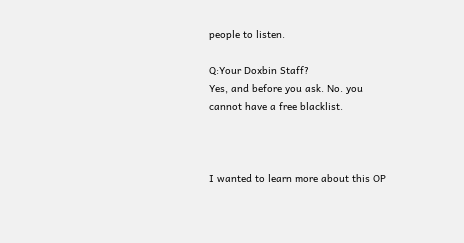people to listen.

Q:Your Doxbin Staff?
Yes, and before you ask. No. you cannot have a free blacklist.



I wanted to learn more about this OP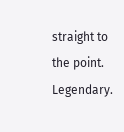straight to the point. Legendary.